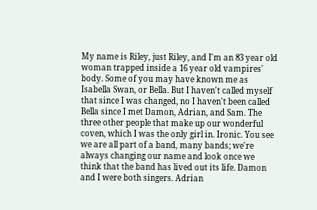My name is Riley, just Riley, and I'm an 83 year old woman trapped inside a 16 year old vampires' body. Some of you may have known me as Isabella Swan, or Bella. But I haven't called myself that since I was changed, no I haven't been called Bella since I met Damon, Adrian, and Sam. The three other people that make up our wonderful coven, which I was the only girl in. Ironic. You see we are all part of a band, many bands; we're always changing our name and look once we think that the band has lived out its life. Damon and I were both singers. Adrian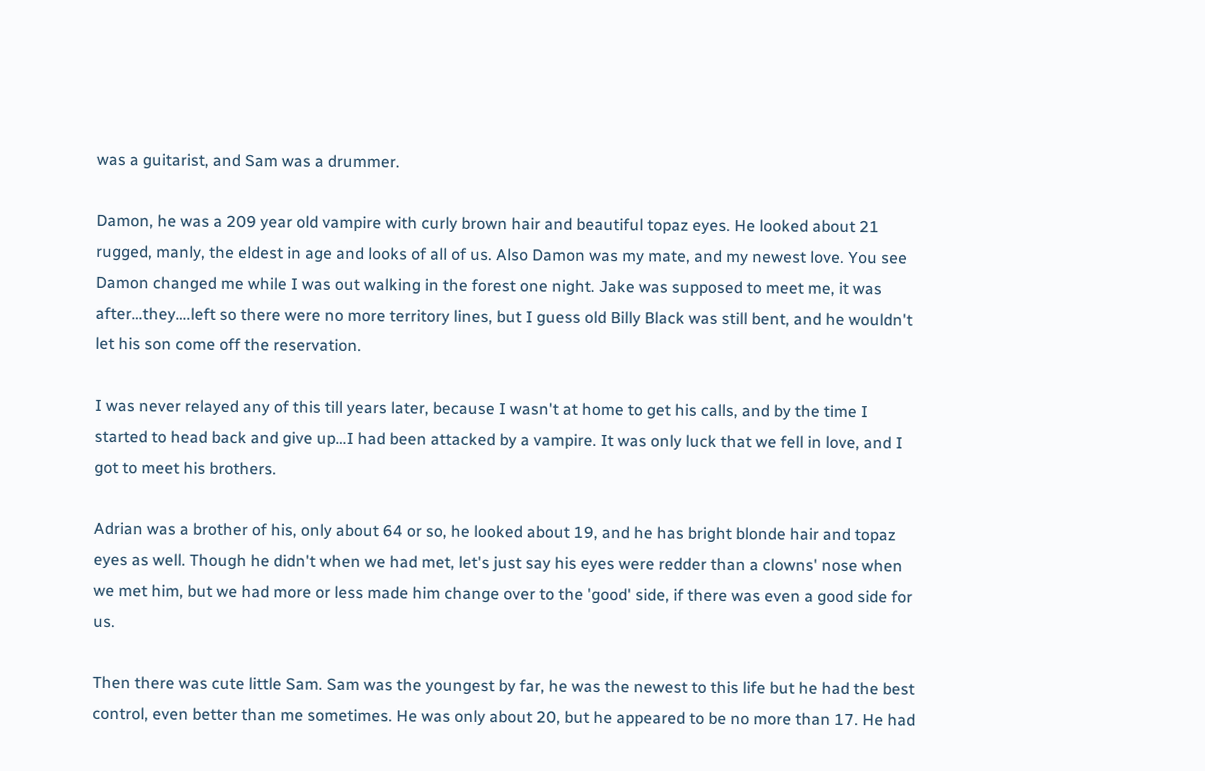was a guitarist, and Sam was a drummer.

Damon, he was a 209 year old vampire with curly brown hair and beautiful topaz eyes. He looked about 21 rugged, manly, the eldest in age and looks of all of us. Also Damon was my mate, and my newest love. You see Damon changed me while I was out walking in the forest one night. Jake was supposed to meet me, it was after…they….left so there were no more territory lines, but I guess old Billy Black was still bent, and he wouldn't let his son come off the reservation.

I was never relayed any of this till years later, because I wasn't at home to get his calls, and by the time I started to head back and give up…I had been attacked by a vampire. It was only luck that we fell in love, and I got to meet his brothers.

Adrian was a brother of his, only about 64 or so, he looked about 19, and he has bright blonde hair and topaz eyes as well. Though he didn't when we had met, let's just say his eyes were redder than a clowns' nose when we met him, but we had more or less made him change over to the 'good' side, if there was even a good side for us.

Then there was cute little Sam. Sam was the youngest by far, he was the newest to this life but he had the best control, even better than me sometimes. He was only about 20, but he appeared to be no more than 17. He had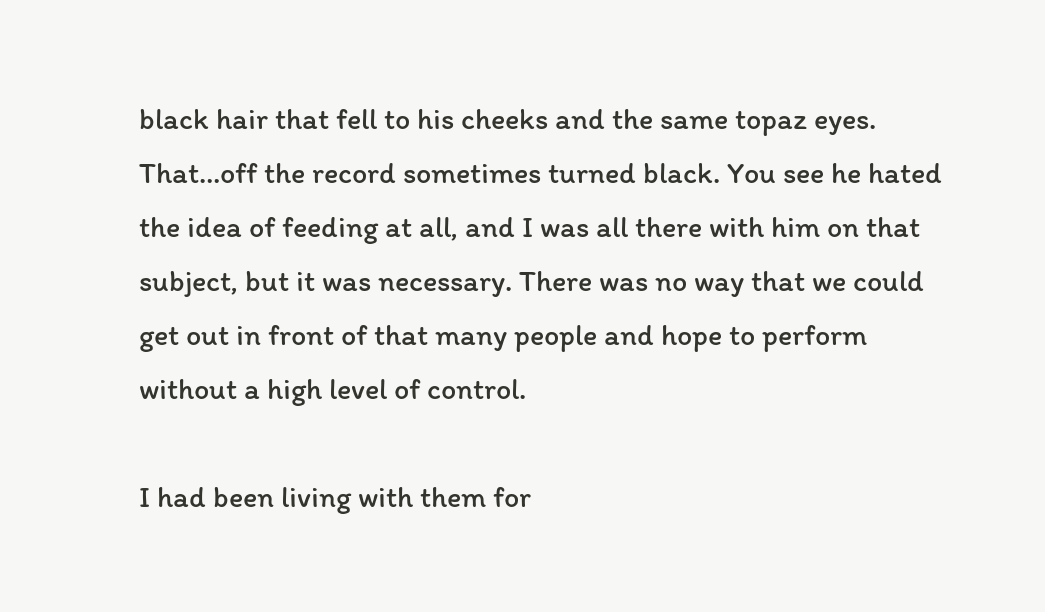black hair that fell to his cheeks and the same topaz eyes. That…off the record sometimes turned black. You see he hated the idea of feeding at all, and I was all there with him on that subject, but it was necessary. There was no way that we could get out in front of that many people and hope to perform without a high level of control.

I had been living with them for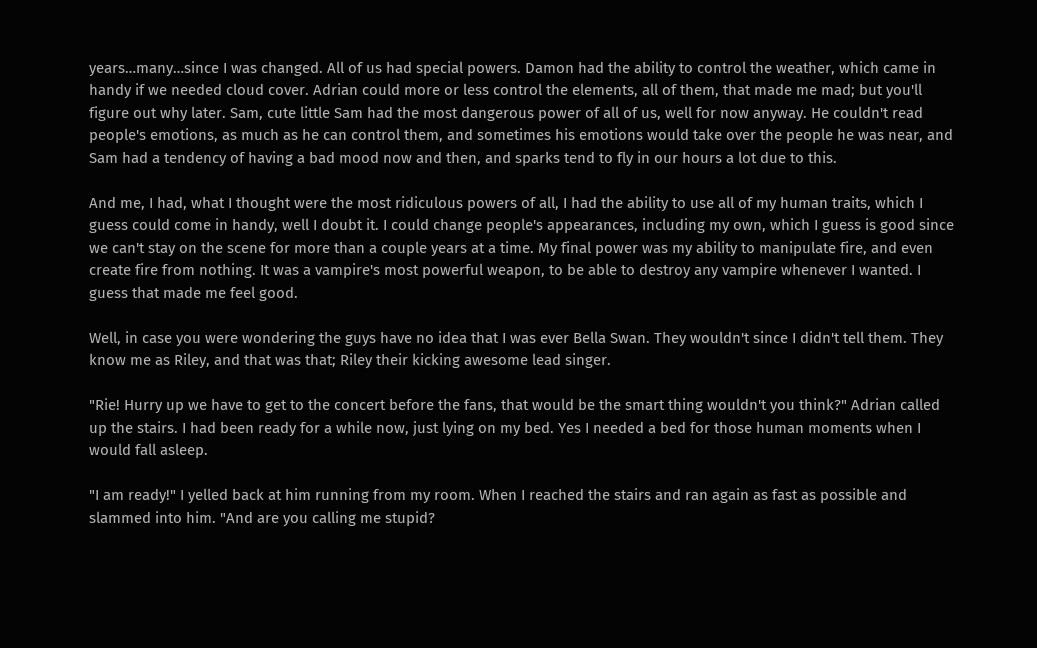years…many…since I was changed. All of us had special powers. Damon had the ability to control the weather, which came in handy if we needed cloud cover. Adrian could more or less control the elements, all of them, that made me mad; but you'll figure out why later. Sam, cute little Sam had the most dangerous power of all of us, well for now anyway. He couldn't read people's emotions, as much as he can control them, and sometimes his emotions would take over the people he was near, and Sam had a tendency of having a bad mood now and then, and sparks tend to fly in our hours a lot due to this.

And me, I had, what I thought were the most ridiculous powers of all, I had the ability to use all of my human traits, which I guess could come in handy, well I doubt it. I could change people's appearances, including my own, which I guess is good since we can't stay on the scene for more than a couple years at a time. My final power was my ability to manipulate fire, and even create fire from nothing. It was a vampire's most powerful weapon, to be able to destroy any vampire whenever I wanted. I guess that made me feel good.

Well, in case you were wondering the guys have no idea that I was ever Bella Swan. They wouldn't since I didn't tell them. They know me as Riley, and that was that; Riley their kicking awesome lead singer.

"Rie! Hurry up we have to get to the concert before the fans, that would be the smart thing wouldn't you think?" Adrian called up the stairs. I had been ready for a while now, just lying on my bed. Yes I needed a bed for those human moments when I would fall asleep.

"I am ready!" I yelled back at him running from my room. When I reached the stairs and ran again as fast as possible and slammed into him. "And are you calling me stupid?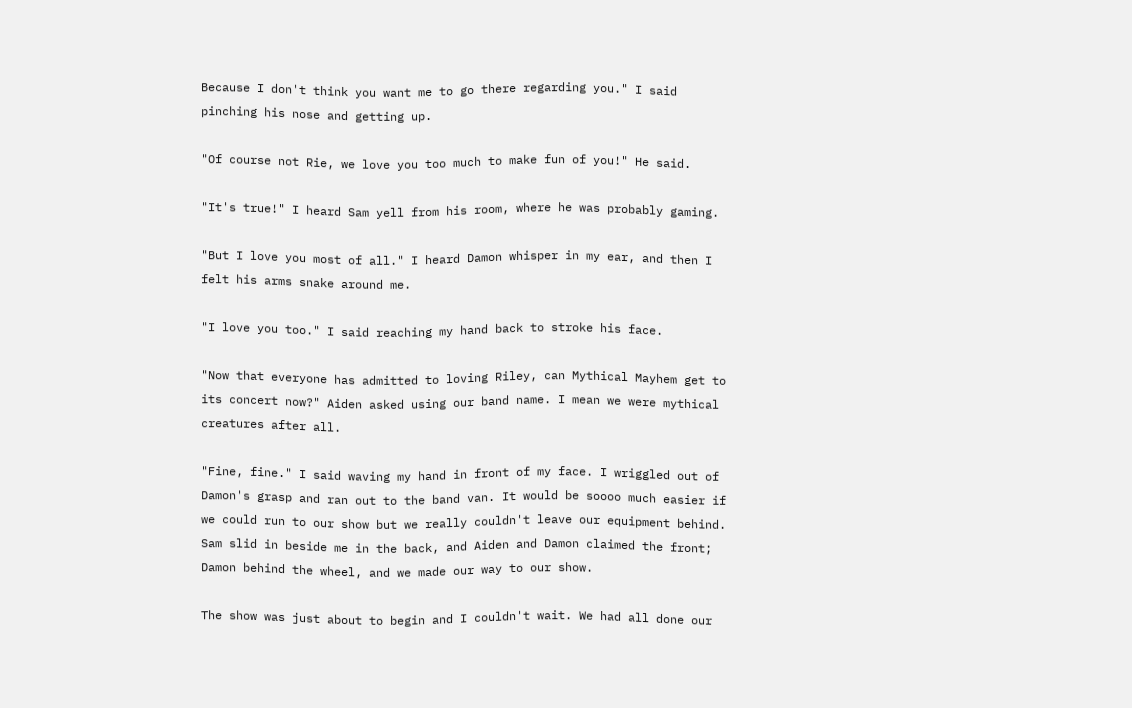Because I don't think you want me to go there regarding you." I said pinching his nose and getting up.

"Of course not Rie, we love you too much to make fun of you!" He said.

"It's true!" I heard Sam yell from his room, where he was probably gaming.

"But I love you most of all." I heard Damon whisper in my ear, and then I felt his arms snake around me.

"I love you too." I said reaching my hand back to stroke his face.

"Now that everyone has admitted to loving Riley, can Mythical Mayhem get to its concert now?" Aiden asked using our band name. I mean we were mythical creatures after all.

"Fine, fine." I said waving my hand in front of my face. I wriggled out of Damon's grasp and ran out to the band van. It would be soooo much easier if we could run to our show but we really couldn't leave our equipment behind. Sam slid in beside me in the back, and Aiden and Damon claimed the front; Damon behind the wheel, and we made our way to our show.

The show was just about to begin and I couldn't wait. We had all done our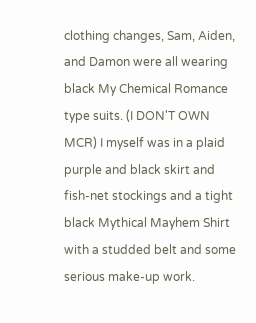clothing changes, Sam, Aiden, and Damon were all wearing black My Chemical Romance type suits. (I DON'T OWN MCR) I myself was in a plaid purple and black skirt and fish-net stockings and a tight black Mythical Mayhem Shirt with a studded belt and some serious make-up work.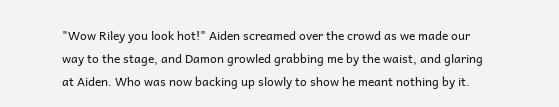"Wow Riley you look hot!" Aiden screamed over the crowd as we made our way to the stage, and Damon growled grabbing me by the waist, and glaring at Aiden. Who was now backing up slowly to show he meant nothing by it.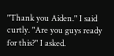"Thank you Aiden." I said curtly. "Are you guys ready for this?" I asked.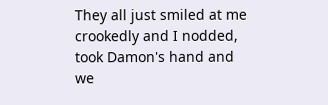They all just smiled at me crookedly and I nodded, took Damon's hand and we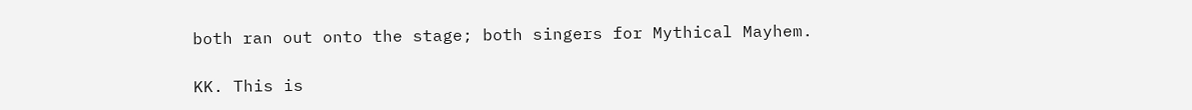both ran out onto the stage; both singers for Mythical Mayhem.

KK. This is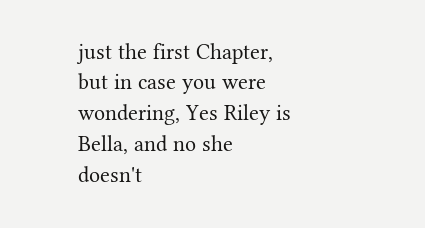just the first Chapter, but in case you were wondering, Yes Riley is Bella, and no she doesn't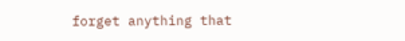forget anything that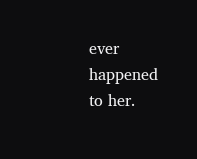ever happened to her.